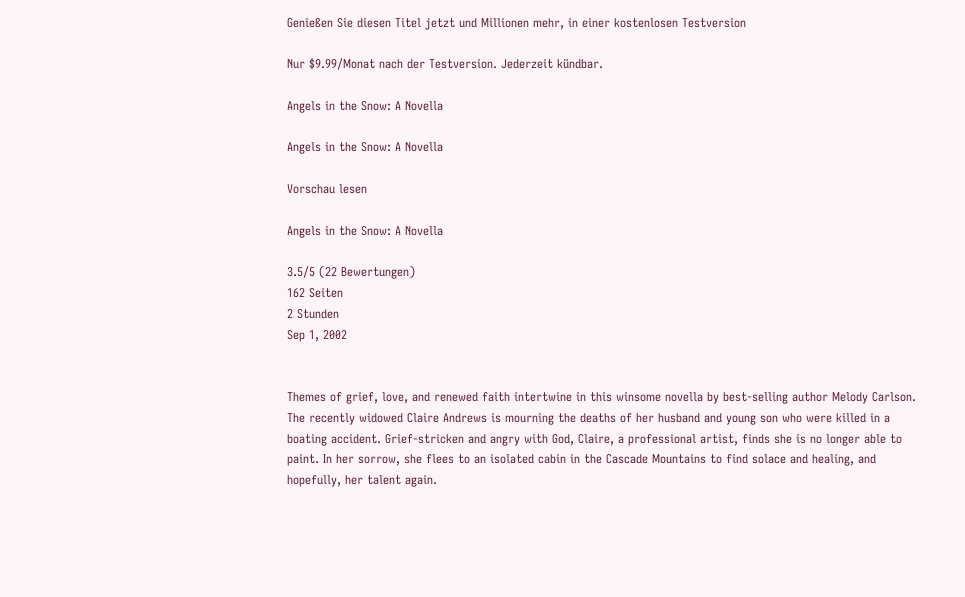Genießen Sie diesen Titel jetzt und Millionen mehr, in einer kostenlosen Testversion

Nur $9.99/Monat nach der Testversion. Jederzeit kündbar.

Angels in the Snow: A Novella

Angels in the Snow: A Novella

Vorschau lesen

Angels in the Snow: A Novella

3.5/5 (22 Bewertungen)
162 Seiten
2 Stunden
Sep 1, 2002


Themes of grief, love, and renewed faith intertwine in this winsome novella by best-selling author Melody Carlson.
The recently widowed Claire Andrews is mourning the deaths of her husband and young son who were killed in a boating accident. Grief-stricken and angry with God, Claire, a professional artist, finds she is no longer able to paint. In her sorrow, she flees to an isolated cabin in the Cascade Mountains to find solace and healing, and hopefully, her talent again.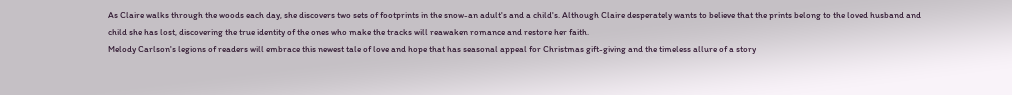As Claire walks through the woods each day, she discovers two sets of footprints in the snow-an adult's and a child's. Although Claire desperately wants to believe that the prints belong to the loved husband and child she has lost, discovering the true identity of the ones who make the tracks will reawaken romance and restore her faith.
Melody Carlson's legions of readers will embrace this newest tale of love and hope that has seasonal appeal for Christmas gift-giving and the timeless allure of a story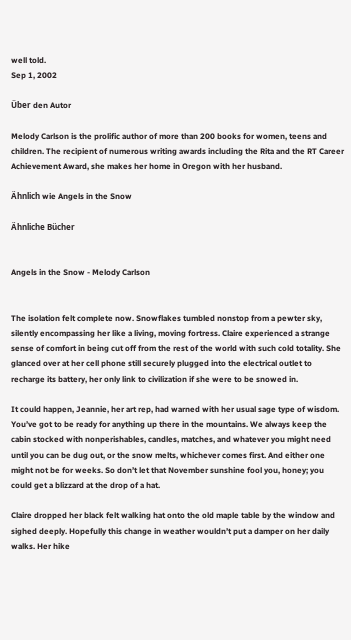well told.
Sep 1, 2002

Über den Autor

Melody Carlson is the prolific author of more than 200 books for women, teens and children. The recipient of numerous writing awards including the Rita and the RT Career Achievement Award, she makes her home in Oregon with her husband.

Ähnlich wie Angels in the Snow

Ähnliche Bücher


Angels in the Snow - Melody Carlson


The isolation felt complete now. Snowflakes tumbled nonstop from a pewter sky, silently encompassing her like a living, moving fortress. Claire experienced a strange sense of comfort in being cut off from the rest of the world with such cold totality. She glanced over at her cell phone still securely plugged into the electrical outlet to recharge its battery, her only link to civilization if she were to be snowed in.

It could happen, Jeannie, her art rep, had warned with her usual sage type of wisdom. You’ve got to be ready for anything up there in the mountains. We always keep the cabin stocked with nonperishables, candles, matches, and whatever you might need until you can be dug out, or the snow melts, whichever comes first. And either one might not be for weeks. So don’t let that November sunshine fool you, honey; you could get a blizzard at the drop of a hat.

Claire dropped her black felt walking hat onto the old maple table by the window and sighed deeply. Hopefully this change in weather wouldn’t put a damper on her daily walks. Her hike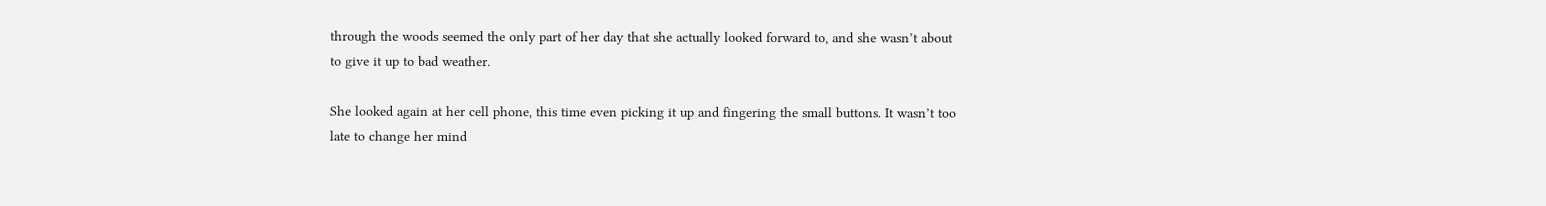through the woods seemed the only part of her day that she actually looked forward to, and she wasn’t about to give it up to bad weather.

She looked again at her cell phone, this time even picking it up and fingering the small buttons. It wasn’t too late to change her mind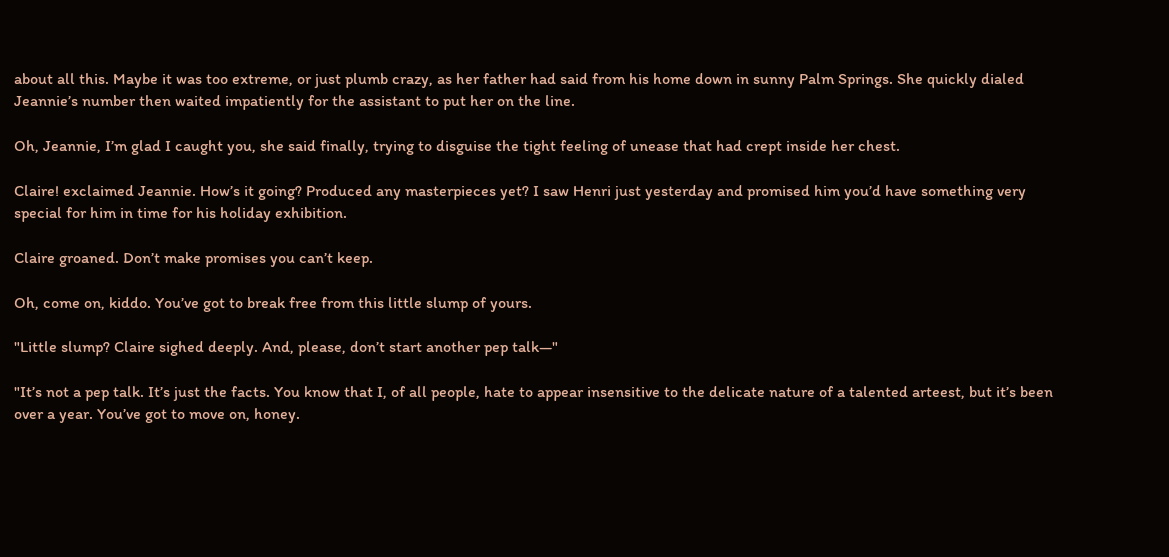about all this. Maybe it was too extreme, or just plumb crazy, as her father had said from his home down in sunny Palm Springs. She quickly dialed Jeannie’s number then waited impatiently for the assistant to put her on the line.

Oh, Jeannie, I’m glad I caught you, she said finally, trying to disguise the tight feeling of unease that had crept inside her chest.

Claire! exclaimed Jeannie. How’s it going? Produced any masterpieces yet? I saw Henri just yesterday and promised him you’d have something very special for him in time for his holiday exhibition.

Claire groaned. Don’t make promises you can’t keep.

Oh, come on, kiddo. You’ve got to break free from this little slump of yours.

"Little slump? Claire sighed deeply. And, please, don’t start another pep talk—"

"It’s not a pep talk. It’s just the facts. You know that I, of all people, hate to appear insensitive to the delicate nature of a talented arteest, but it’s been over a year. You’ve got to move on, honey.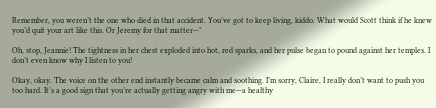Remember, you weren’t the one who died in that accident. You’ve got to keep living, kiddo. What would Scott think if he knew you’d quit your art like this. Or Jeremy for that matter—"

Oh, stop, Jeannie! The tightness in her chest exploded into hot, red sparks, and her pulse began to pound against her temples. I don’t even know why I listen to you!

Okay, okay. The voice on the other end instantly became calm and soothing. I’m sorry, Claire, I really don’t want to push you too hard. It’s a good sign that you’re actually getting angry with me—a healthy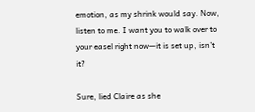emotion, as my shrink would say. Now, listen to me. I want you to walk over to your easel right now—it is set up, isn’t it?

Sure, lied Claire as she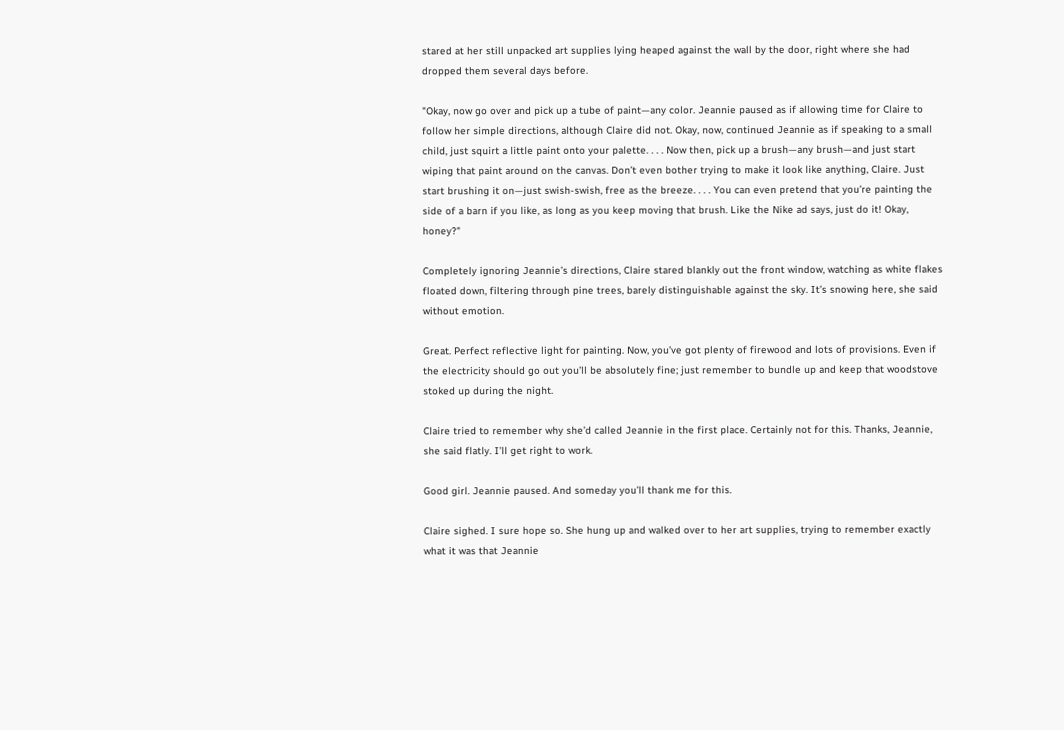stared at her still unpacked art supplies lying heaped against the wall by the door, right where she had dropped them several days before.

"Okay, now go over and pick up a tube of paint—any color. Jeannie paused as if allowing time for Claire to follow her simple directions, although Claire did not. Okay, now, continued Jeannie as if speaking to a small child, just squirt a little paint onto your palette. . . . Now then, pick up a brush—any brush—and just start wiping that paint around on the canvas. Don’t even bother trying to make it look like anything, Claire. Just start brushing it on—just swish-swish, free as the breeze. . . . You can even pretend that you’re painting the side of a barn if you like, as long as you keep moving that brush. Like the Nike ad says, just do it! Okay, honey?"

Completely ignoring Jeannie’s directions, Claire stared blankly out the front window, watching as white flakes floated down, filtering through pine trees, barely distinguishable against the sky. It’s snowing here, she said without emotion.

Great. Perfect reflective light for painting. Now, you’ve got plenty of firewood and lots of provisions. Even if the electricity should go out you’ll be absolutely fine; just remember to bundle up and keep that woodstove stoked up during the night.

Claire tried to remember why she’d called Jeannie in the first place. Certainly not for this. Thanks, Jeannie, she said flatly. I’ll get right to work.

Good girl. Jeannie paused. And someday you’ll thank me for this.

Claire sighed. I sure hope so. She hung up and walked over to her art supplies, trying to remember exactly what it was that Jeannie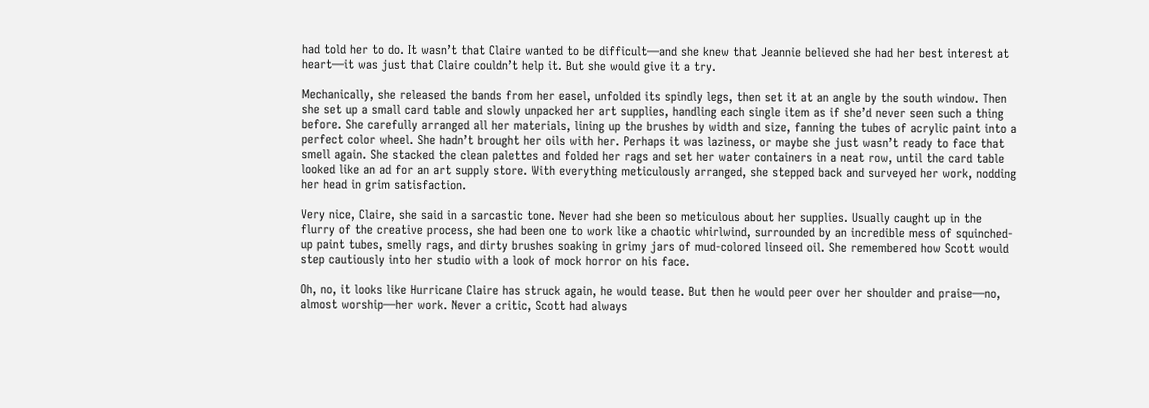had told her to do. It wasn’t that Claire wanted to be difficult—and she knew that Jeannie believed she had her best interest at heart—it was just that Claire couldn’t help it. But she would give it a try.

Mechanically, she released the bands from her easel, unfolded its spindly legs, then set it at an angle by the south window. Then she set up a small card table and slowly unpacked her art supplies, handling each single item as if she’d never seen such a thing before. She carefully arranged all her materials, lining up the brushes by width and size, fanning the tubes of acrylic paint into a perfect color wheel. She hadn’t brought her oils with her. Perhaps it was laziness, or maybe she just wasn’t ready to face that smell again. She stacked the clean palettes and folded her rags and set her water containers in a neat row, until the card table looked like an ad for an art supply store. With everything meticulously arranged, she stepped back and surveyed her work, nodding her head in grim satisfaction.

Very nice, Claire, she said in a sarcastic tone. Never had she been so meticulous about her supplies. Usually caught up in the flurry of the creative process, she had been one to work like a chaotic whirlwind, surrounded by an incredible mess of squinched-up paint tubes, smelly rags, and dirty brushes soaking in grimy jars of mud-colored linseed oil. She remembered how Scott would step cautiously into her studio with a look of mock horror on his face.

Oh, no, it looks like Hurricane Claire has struck again, he would tease. But then he would peer over her shoulder and praise—no, almost worship—her work. Never a critic, Scott had always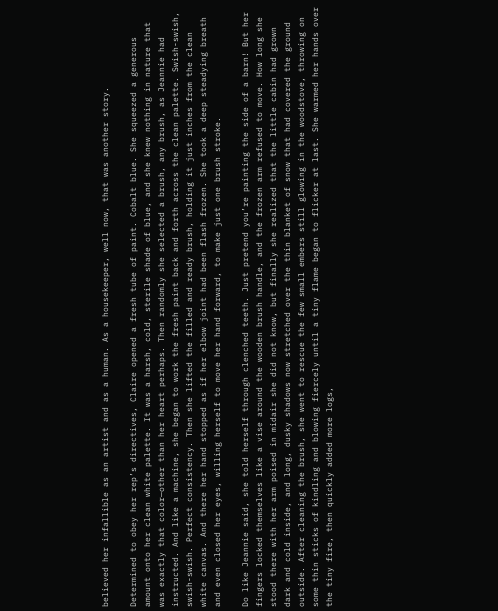believed her infallible as an artist and as a human. As a housekeeper, well now, that was another story.

Determined to obey her rep’s directives, Claire opened a fresh tube of paint. Cobalt blue. She squeezed a generous amount onto her clean white palette. It was a harsh, cold, sterile shade of blue, and she knew nothing in nature that was exactly that color—other than her heart perhaps. Then randomly she selected a brush, any brush, as Jeannie had instructed. And like a machine, she began to work the fresh paint back and forth across the clean palette. Swish-swish, swish-swish. Perfect consistency. Then she lifted the filled and ready brush, holding it just inches from the clean white canvas. And there her hand stopped as if her elbow joint had been flash frozen. She took a deep steadying breath and even closed her eyes, willing herself to move her hand forward, to make just one brush stroke.

Do like Jeannie said, she told herself through clenched teeth. Just pretend you’re painting the side of a barn! But her fingers locked themselves like a vise around the wooden brush handle, and the frozen arm refused to move. How long she stood there with her arm poised in midair she did not know, but finally she realized that the little cabin had grown dark and cold inside, and long, dusky shadows now stretched over the thin blanket of snow that had covered the ground outside. After cleaning the brush, she went to rescue the few small embers still glowing in the woodstove, throwing on some thin sticks of kindling and blowing fiercely until a tiny flame began to flicker at last. She warmed her hands over the tiny fire, then quickly added more logs,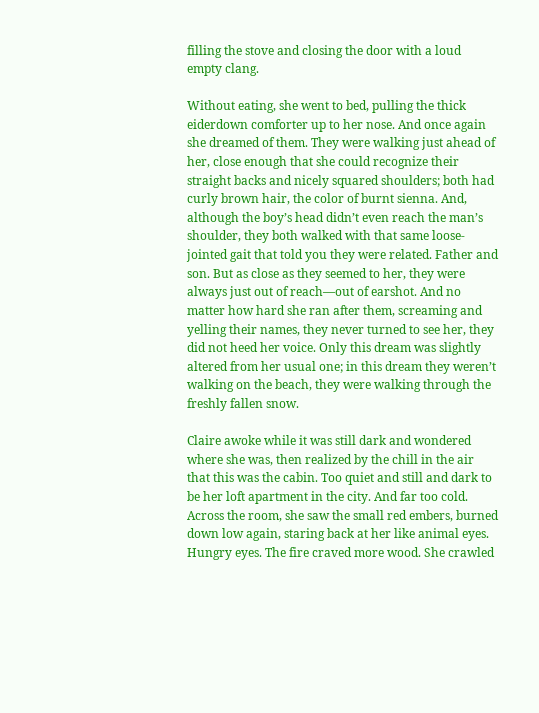filling the stove and closing the door with a loud empty clang.

Without eating, she went to bed, pulling the thick eiderdown comforter up to her nose. And once again she dreamed of them. They were walking just ahead of her, close enough that she could recognize their straight backs and nicely squared shoulders; both had curly brown hair, the color of burnt sienna. And, although the boy’s head didn’t even reach the man’s shoulder, they both walked with that same loose-jointed gait that told you they were related. Father and son. But as close as they seemed to her, they were always just out of reach—out of earshot. And no matter how hard she ran after them, screaming and yelling their names, they never turned to see her, they did not heed her voice. Only this dream was slightly altered from her usual one; in this dream they weren’t walking on the beach, they were walking through the freshly fallen snow.

Claire awoke while it was still dark and wondered where she was, then realized by the chill in the air that this was the cabin. Too quiet and still and dark to be her loft apartment in the city. And far too cold. Across the room, she saw the small red embers, burned down low again, staring back at her like animal eyes. Hungry eyes. The fire craved more wood. She crawled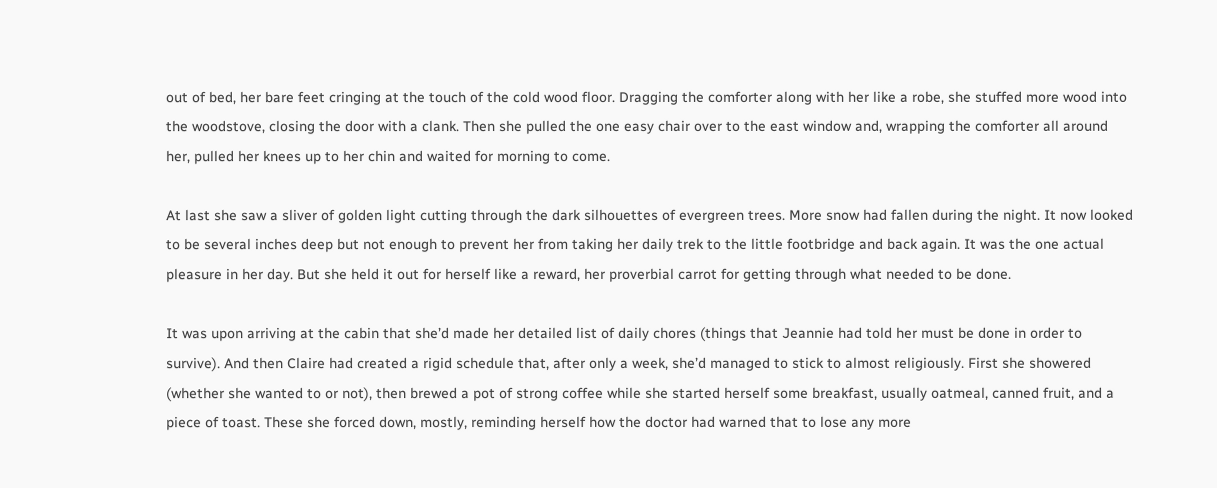out of bed, her bare feet cringing at the touch of the cold wood floor. Dragging the comforter along with her like a robe, she stuffed more wood into the woodstove, closing the door with a clank. Then she pulled the one easy chair over to the east window and, wrapping the comforter all around her, pulled her knees up to her chin and waited for morning to come.

At last she saw a sliver of golden light cutting through the dark silhouettes of evergreen trees. More snow had fallen during the night. It now looked to be several inches deep but not enough to prevent her from taking her daily trek to the little footbridge and back again. It was the one actual pleasure in her day. But she held it out for herself like a reward, her proverbial carrot for getting through what needed to be done.

It was upon arriving at the cabin that she’d made her detailed list of daily chores (things that Jeannie had told her must be done in order to survive). And then Claire had created a rigid schedule that, after only a week, she’d managed to stick to almost religiously. First she showered (whether she wanted to or not), then brewed a pot of strong coffee while she started herself some breakfast, usually oatmeal, canned fruit, and a piece of toast. These she forced down, mostly, reminding herself how the doctor had warned that to lose any more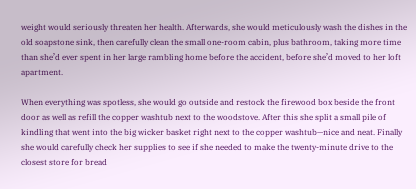weight would seriously threaten her health. Afterwards, she would meticulously wash the dishes in the old soapstone sink, then carefully clean the small one-room cabin, plus bathroom, taking more time than she’d ever spent in her large rambling home before the accident, before she’d moved to her loft apartment.

When everything was spotless, she would go outside and restock the firewood box beside the front door as well as refill the copper washtub next to the woodstove. After this she split a small pile of kindling that went into the big wicker basket right next to the copper washtub—nice and neat. Finally she would carefully check her supplies to see if she needed to make the twenty-minute drive to the closest store for bread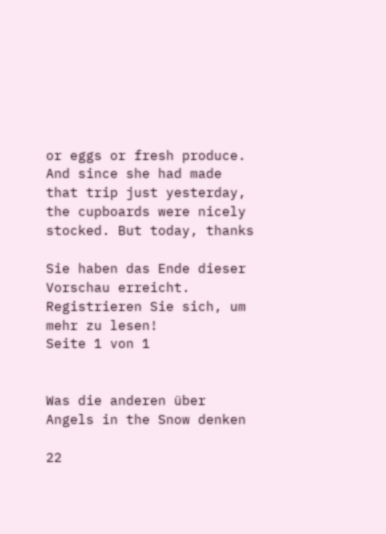or eggs or fresh produce. And since she had made that trip just yesterday, the cupboards were nicely stocked. But today, thanks

Sie haben das Ende dieser Vorschau erreicht. Registrieren Sie sich, um mehr zu lesen!
Seite 1 von 1


Was die anderen über Angels in the Snow denken

22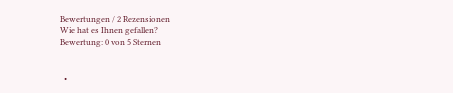Bewertungen / 2 Rezensionen
Wie hat es Ihnen gefallen?
Bewertung: 0 von 5 Sternen


  •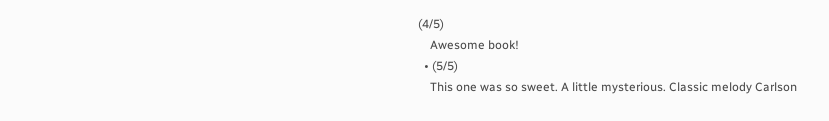(4/5)
    Awesome book!
  • (5/5)
    This one was so sweet. A little mysterious. Classic melody Carlson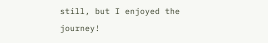still, but I enjoyed the journey!